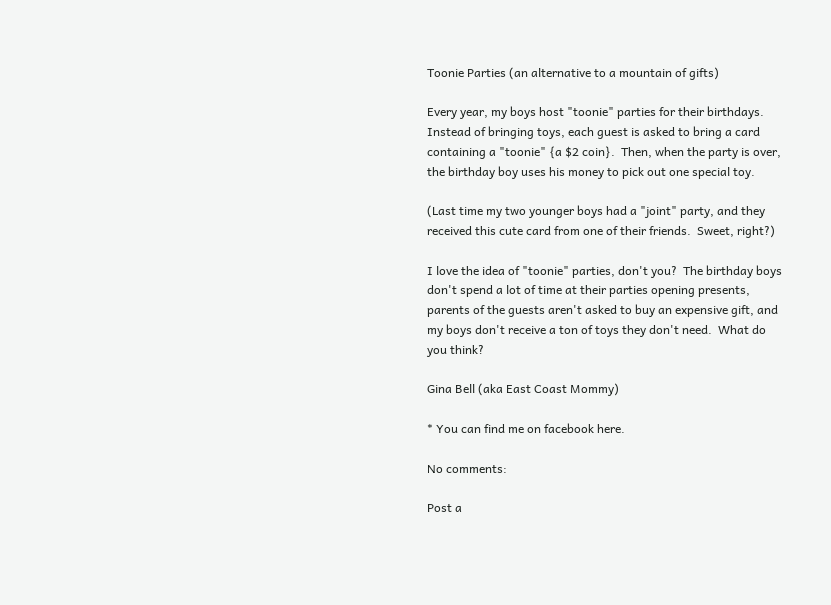Toonie Parties (an alternative to a mountain of gifts)

Every year, my boys host "toonie" parties for their birthdays. Instead of bringing toys, each guest is asked to bring a card containing a "toonie" {a $2 coin}.  Then, when the party is over, the birthday boy uses his money to pick out one special toy.

(Last time my two younger boys had a "joint" party, and they received this cute card from one of their friends.  Sweet, right?)

I love the idea of "toonie" parties, don't you?  The birthday boys don't spend a lot of time at their parties opening presents, parents of the guests aren't asked to buy an expensive gift, and my boys don't receive a ton of toys they don't need.  What do you think?

Gina Bell (aka East Coast Mommy)

* You can find me on facebook here.

No comments:

Post a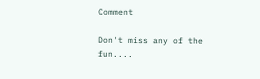Comment

Don't miss any of the fun....